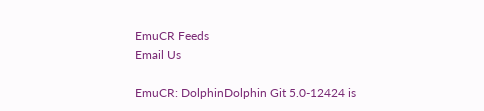EmuCR Feeds
Email Us

EmuCR: DolphinDolphin Git 5.0-12424 is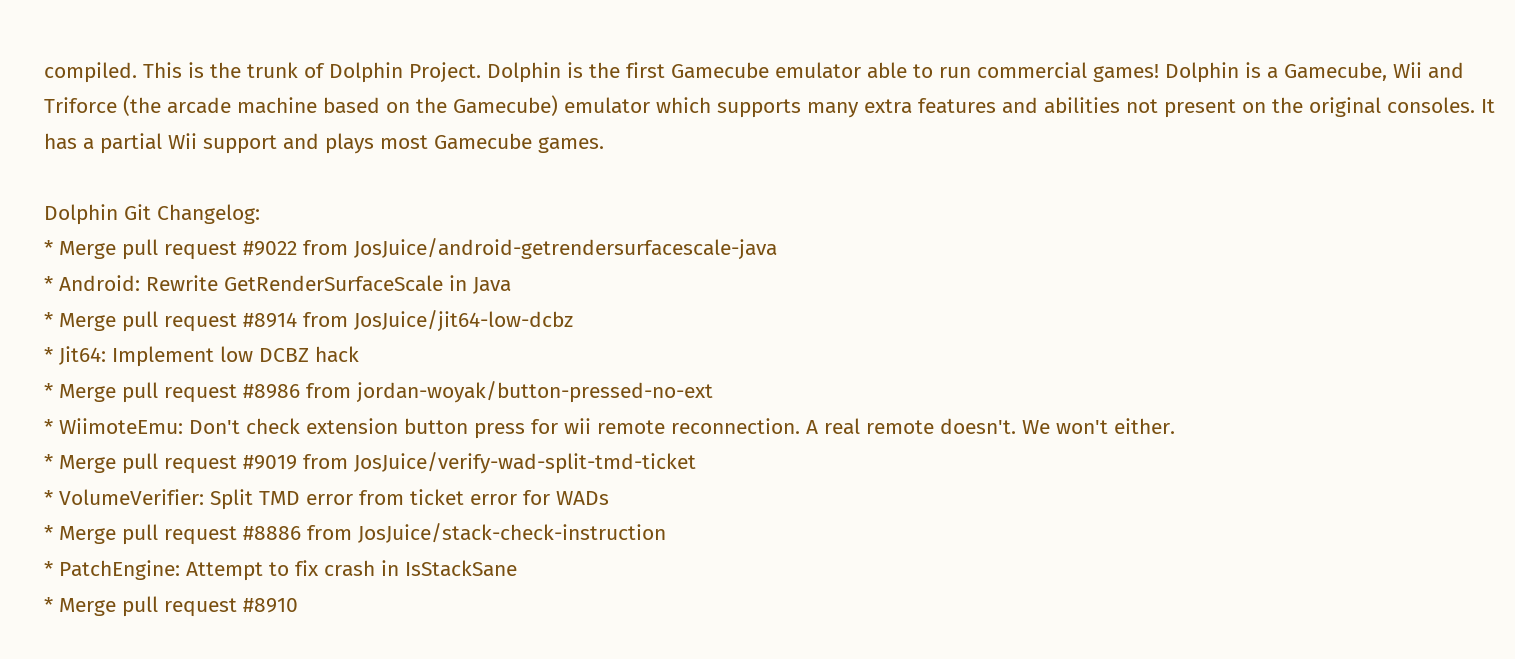compiled. This is the trunk of Dolphin Project. Dolphin is the first Gamecube emulator able to run commercial games! Dolphin is a Gamecube, Wii and Triforce (the arcade machine based on the Gamecube) emulator which supports many extra features and abilities not present on the original consoles. It has a partial Wii support and plays most Gamecube games.

Dolphin Git Changelog:
* Merge pull request #9022 from JosJuice/android-getrendersurfacescale-java
* Android: Rewrite GetRenderSurfaceScale in Java
* Merge pull request #8914 from JosJuice/jit64-low-dcbz
* Jit64: Implement low DCBZ hack
* Merge pull request #8986 from jordan-woyak/button-pressed-no-ext
* WiimoteEmu: Don't check extension button press for wii remote reconnection. A real remote doesn't. We won't either.
* Merge pull request #9019 from JosJuice/verify-wad-split-tmd-ticket
* VolumeVerifier: Split TMD error from ticket error for WADs
* Merge pull request #8886 from JosJuice/stack-check-instruction
* PatchEngine: Attempt to fix crash in IsStackSane
* Merge pull request #8910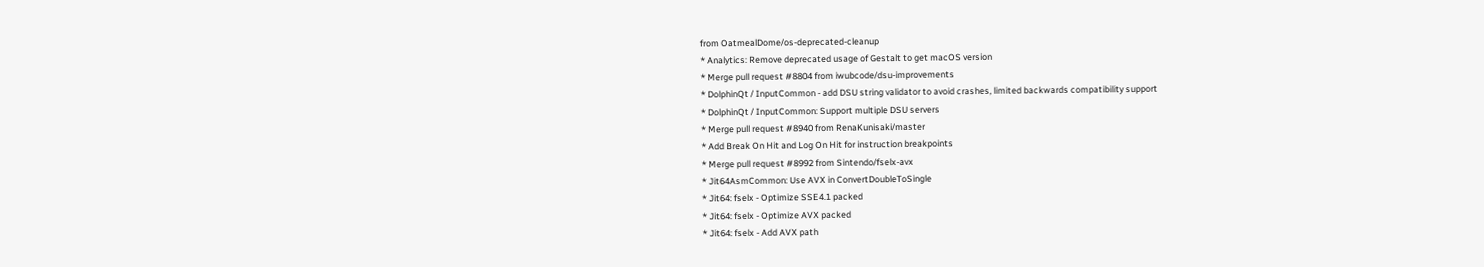from OatmealDome/os-deprecated-cleanup
* Analytics: Remove deprecated usage of Gestalt to get macOS version
* Merge pull request #8804 from iwubcode/dsu-improvements
* DolphinQt / InputCommon - add DSU string validator to avoid crashes, limited backwards compatibility support
* DolphinQt / InputCommon: Support multiple DSU servers
* Merge pull request #8940 from RenaKunisaki/master
* Add Break On Hit and Log On Hit for instruction breakpoints
* Merge pull request #8992 from Sintendo/fselx-avx
* Jit64AsmCommon: Use AVX in ConvertDoubleToSingle
* Jit64: fselx - Optimize SSE4.1 packed
* Jit64: fselx - Optimize AVX packed
* Jit64: fselx - Add AVX path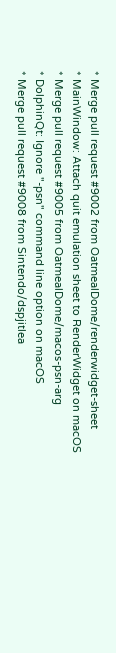* Merge pull request #9002 from OatmealDome/renderwidget-sheet
* MainWindow: Attach quit emulation sheet to RenderWidget on macOS
* Merge pull request #9005 from OatmealDome/macos-psn-arg
* DolphinQt: Ignore "-psn" command line option on macOS
* Merge pull request #9008 from Sintendo/dspjitlea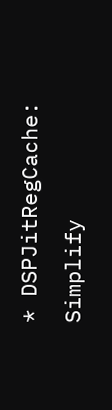* DSPJitRegCache: Simplify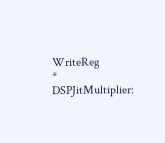WriteReg
* DSPJitMultiplier: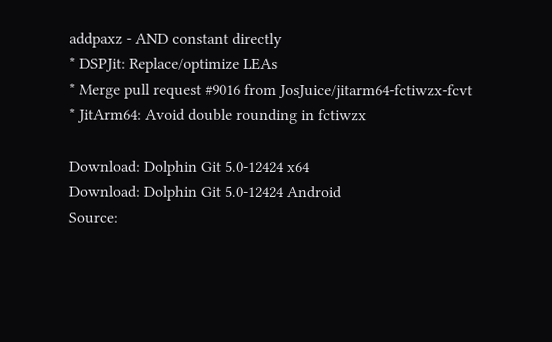addpaxz - AND constant directly
* DSPJit: Replace/optimize LEAs
* Merge pull request #9016 from JosJuice/jitarm64-fctiwzx-fcvt
* JitArm64: Avoid double rounding in fctiwzx

Download: Dolphin Git 5.0-12424 x64
Download: Dolphin Git 5.0-12424 Android
Source: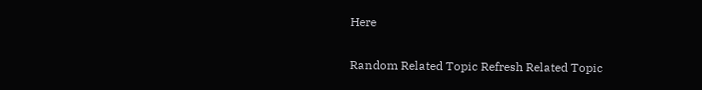Here

Random Related Topic Refresh Related Topic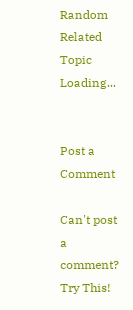Random Related Topic Loading...


Post a Comment

Can't post a comment? Try This!